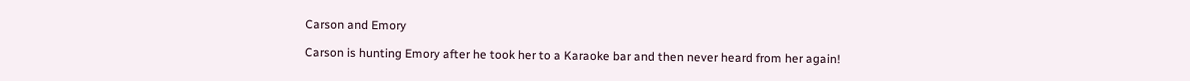Carson and Emory

Carson is hunting Emory after he took her to a Karaoke bar and then never heard from her again!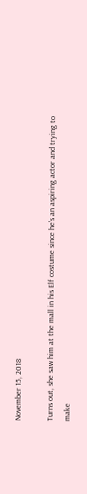November 15, 2018

Turns out, she saw him at the mall in his Elf costume since he's an aspiring actor and trying to make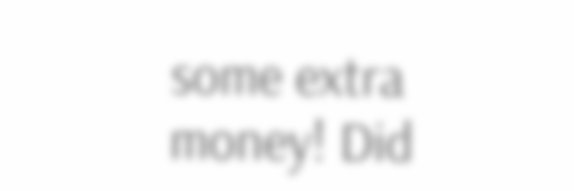some extra money! Did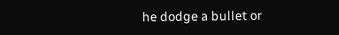he dodge a bullet or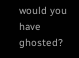would you have ghosted?